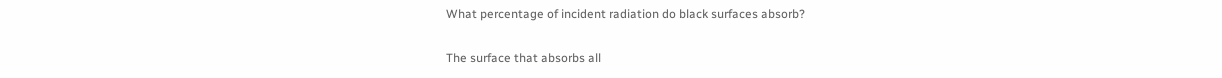What percentage of incident radiation do black surfaces absorb?

The surface that absorbs all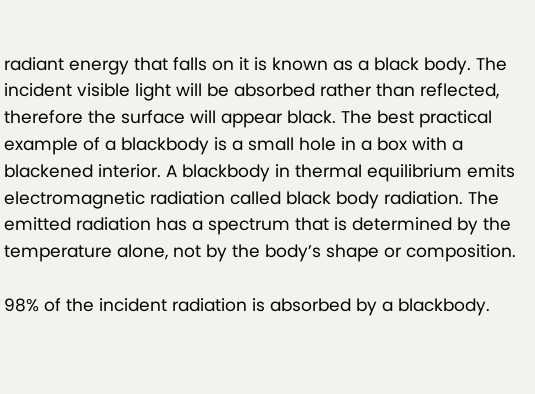radiant energy that falls on it is known as a black body. The incident visible light will be absorbed rather than reflected, therefore the surface will appear black. The best practical example of a blackbody is a small hole in a box with a blackened interior. A blackbody in thermal equilibrium emits electromagnetic radiation called black body radiation. The emitted radiation has a spectrum that is determined by the temperature alone, not by the body’s shape or composition.

98% of the incident radiation is absorbed by a blackbody.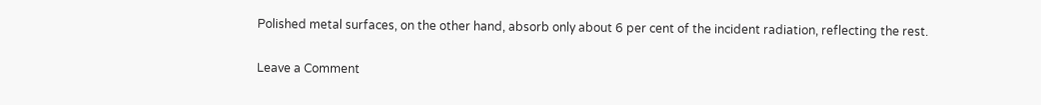Polished metal surfaces, on the other hand, absorb only about 6 per cent of the incident radiation, reflecting the rest.

Leave a Comment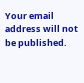Your email address will not be published.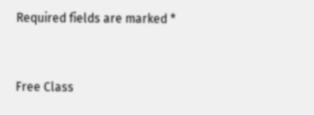Required fields are marked *


Free Class